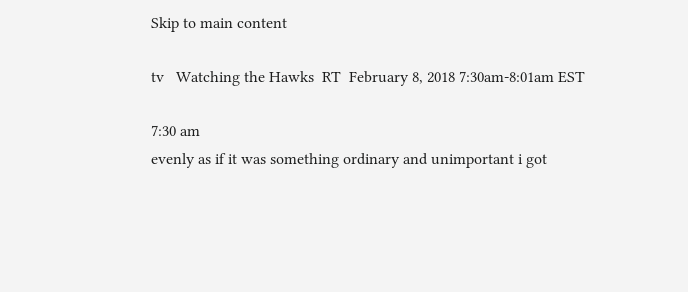Skip to main content

tv   Watching the Hawks  RT  February 8, 2018 7:30am-8:01am EST

7:30 am
evenly as if it was something ordinary and unimportant i got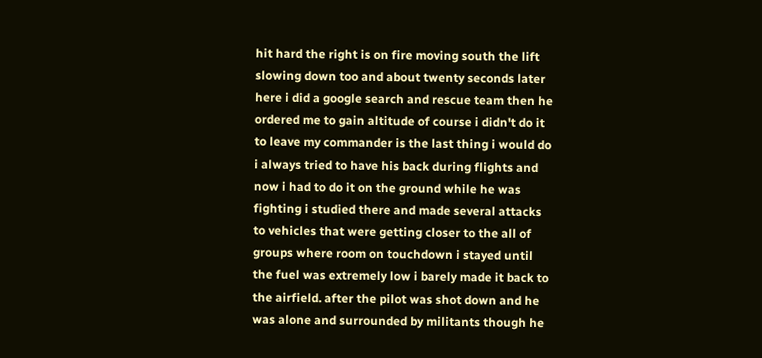hit hard the right is on fire moving south the lift slowing down too and about twenty seconds later here i did a google search and rescue team then he ordered me to gain altitude of course i didn't do it to leave my commander is the last thing i would do i always tried to have his back during flights and now i had to do it on the ground while he was fighting i studied there and made several attacks to vehicles that were getting closer to the all of groups where room on touchdown i stayed until the fuel was extremely low i barely made it back to the airfield. after the pilot was shot down and he was alone and surrounded by militants though he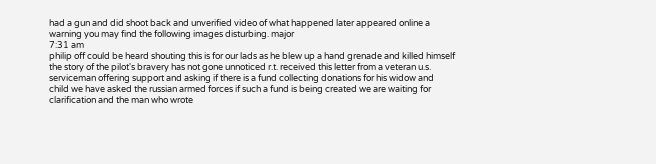had a gun and did shoot back and unverified video of what happened later appeared online a warning you may find the following images disturbing. major
7:31 am
philip off could be heard shouting this is for our lads as he blew up a hand grenade and killed himself the story of the pilot's bravery has not gone unnoticed r.t. received this letter from a veteran u.s. serviceman offering support and asking if there is a fund collecting donations for his widow and child we have asked the russian armed forces if such a fund is being created we are waiting for clarification and the man who wrote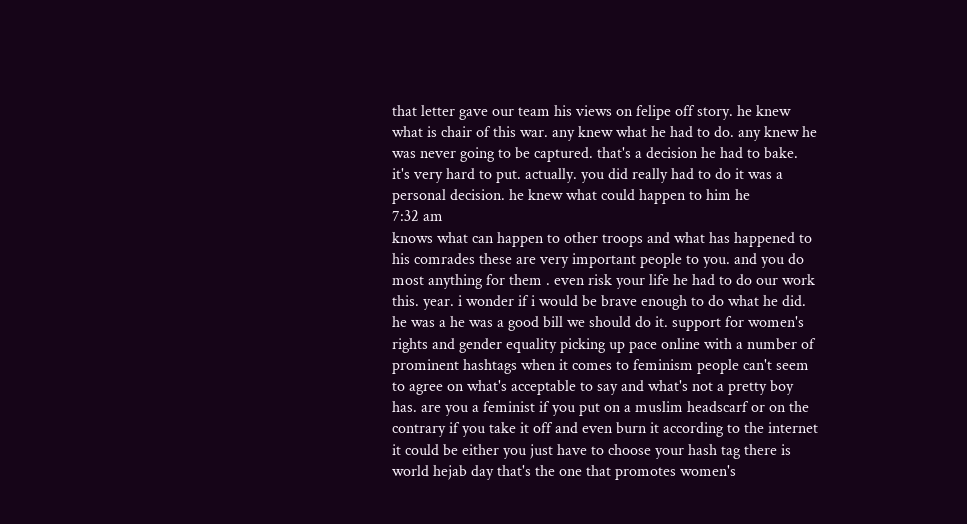that letter gave our team his views on felipe off story. he knew what is chair of this war. any knew what he had to do. any knew he was never going to be captured. that's a decision he had to bake. it's very hard to put. actually. you did really had to do it was a personal decision. he knew what could happen to him he
7:32 am
knows what can happen to other troops and what has happened to his comrades these are very important people to you. and you do most anything for them . even risk your life he had to do our work this. year. i wonder if i would be brave enough to do what he did. he was a he was a good bill we should do it. support for women's rights and gender equality picking up pace online with a number of prominent hashtags when it comes to feminism people can't seem to agree on what's acceptable to say and what's not a pretty boy has. are you a feminist if you put on a muslim headscarf or on the contrary if you take it off and even burn it according to the internet it could be either you just have to choose your hash tag there is world hejab day that's the one that promotes women's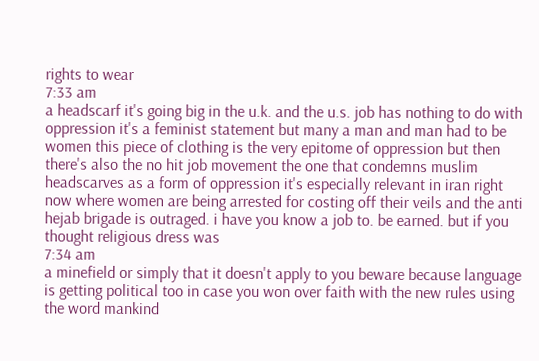rights to wear
7:33 am
a headscarf it's going big in the u.k. and the u.s. job has nothing to do with oppression it's a feminist statement but many a man and man had to be women this piece of clothing is the very epitome of oppression but then there's also the no hit job movement the one that condemns muslim headscarves as a form of oppression it's especially relevant in iran right now where women are being arrested for costing off their veils and the anti hejab brigade is outraged. i have you know a job to. be earned. but if you thought religious dress was
7:34 am
a minefield or simply that it doesn't apply to you beware because language is getting political too in case you won over faith with the new rules using the word mankind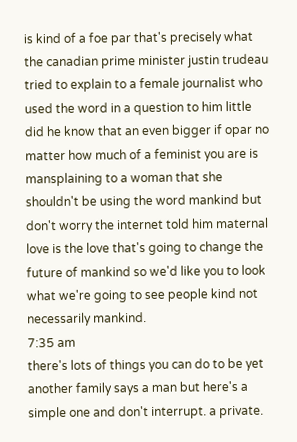is kind of a foe par that's precisely what the canadian prime minister justin trudeau tried to explain to a female journalist who used the word in a question to him little did he know that an even bigger if opar no matter how much of a feminist you are is mansplaining to a woman that she shouldn't be using the word mankind but don't worry the internet told him maternal love is the love that's going to change the future of mankind so we'd like you to look what we're going to see people kind not necessarily mankind.
7:35 am
there's lots of things you can do to be yet another family says a man but here's a simple one and don't interrupt. a private.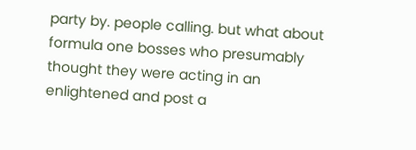party by. people calling. but what about formula one bosses who presumably thought they were acting in an enlightened and post a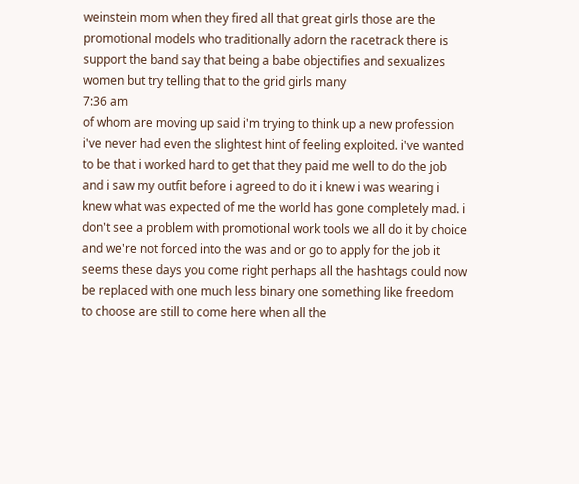weinstein mom when they fired all that great girls those are the promotional models who traditionally adorn the racetrack there is support the band say that being a babe objectifies and sexualizes women but try telling that to the grid girls many
7:36 am
of whom are moving up said i'm trying to think up a new profession i've never had even the slightest hint of feeling exploited. i've wanted to be that i worked hard to get that they paid me well to do the job and i saw my outfit before i agreed to do it i knew i was wearing i knew what was expected of me the world has gone completely mad. i don't see a problem with promotional work tools we all do it by choice and we're not forced into the was and or go to apply for the job it seems these days you come right perhaps all the hashtags could now be replaced with one much less binary one something like freedom to choose are still to come here when all the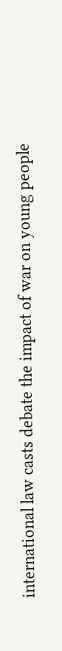international law casts debate the impact of war on young people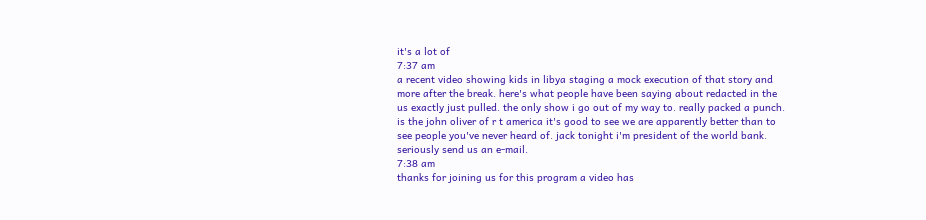it's a lot of
7:37 am
a recent video showing kids in libya staging a mock execution of that story and more after the break. here's what people have been saying about redacted in the us exactly just pulled. the only show i go out of my way to. really packed a punch. is the john oliver of r t america it's good to see we are apparently better than to see people you've never heard of. jack tonight i'm president of the world bank. seriously send us an e-mail.
7:38 am
thanks for joining us for this program a video has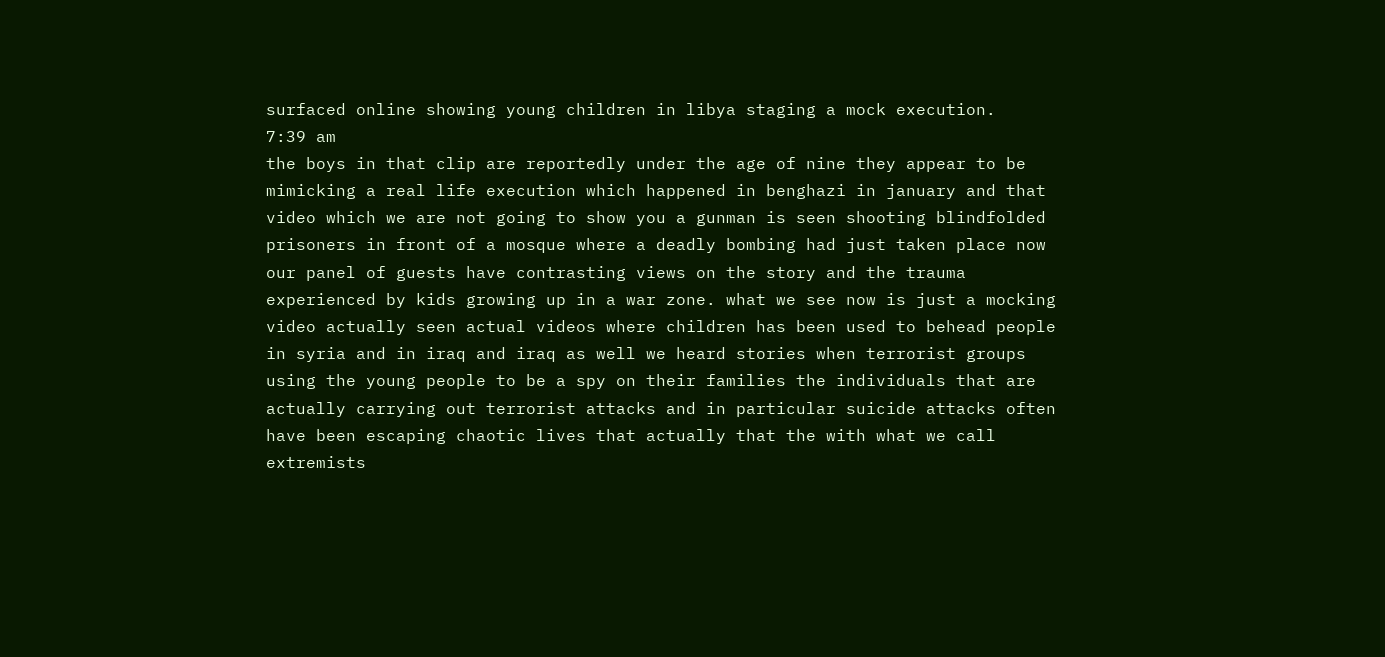surfaced online showing young children in libya staging a mock execution.
7:39 am
the boys in that clip are reportedly under the age of nine they appear to be mimicking a real life execution which happened in benghazi in january and that video which we are not going to show you a gunman is seen shooting blindfolded prisoners in front of a mosque where a deadly bombing had just taken place now our panel of guests have contrasting views on the story and the trauma experienced by kids growing up in a war zone. what we see now is just a mocking video actually seen actual videos where children has been used to behead people in syria and in iraq and iraq as well we heard stories when terrorist groups using the young people to be a spy on their families the individuals that are actually carrying out terrorist attacks and in particular suicide attacks often have been escaping chaotic lives that actually that the with what we call extremists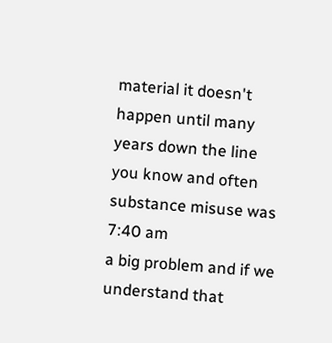material it doesn't happen until many years down the line you know and often substance misuse was
7:40 am
a big problem and if we understand that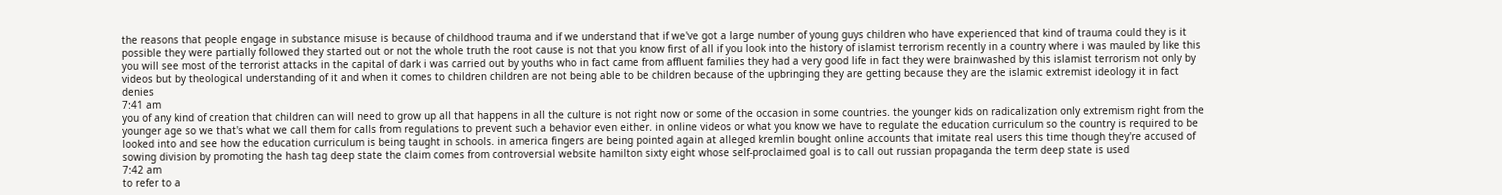the reasons that people engage in substance misuse is because of childhood trauma and if we understand that if we've got a large number of young guys children who have experienced that kind of trauma could they is it possible they were partially followed they started out or not the whole truth the root cause is not that you know first of all if you look into the history of islamist terrorism recently in a country where i was mauled by like this you will see most of the terrorist attacks in the capital of dark i was carried out by youths who in fact came from affluent families they had a very good life in fact they were brainwashed by this islamist terrorism not only by videos but by theological understanding of it and when it comes to children children are not being able to be children because of the upbringing they are getting because they are the islamic extremist ideology it in fact denies
7:41 am
you of any kind of creation that children can will need to grow up all that happens in all the culture is not right now or some of the occasion in some countries. the younger kids on radicalization only extremism right from the younger age so we that's what we call them for calls from regulations to prevent such a behavior even either. in online videos or what you know we have to regulate the education curriculum so the country is required to be looked into and see how the education curriculum is being taught in schools. in america fingers are being pointed again at alleged kremlin bought online accounts that imitate real users this time though they're accused of sowing division by promoting the hash tag deep state the claim comes from controversial website hamilton sixty eight whose self-proclaimed goal is to call out russian propaganda the term deep state is used
7:42 am
to refer to a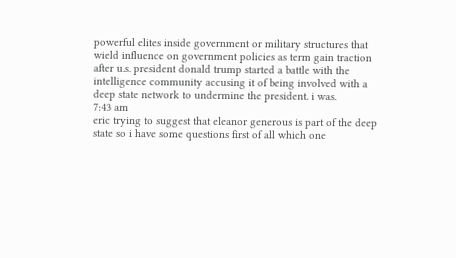powerful elites inside government or military structures that wield influence on government policies as term gain traction after u.s. president donald trump started a battle with the intelligence community accusing it of being involved with a deep state network to undermine the president. i was.
7:43 am
eric trying to suggest that eleanor generous is part of the deep state so i have some questions first of all which one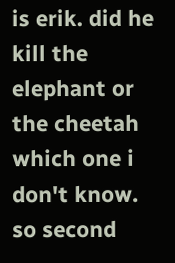is erik. did he kill the elephant or the cheetah which one i don't know. so second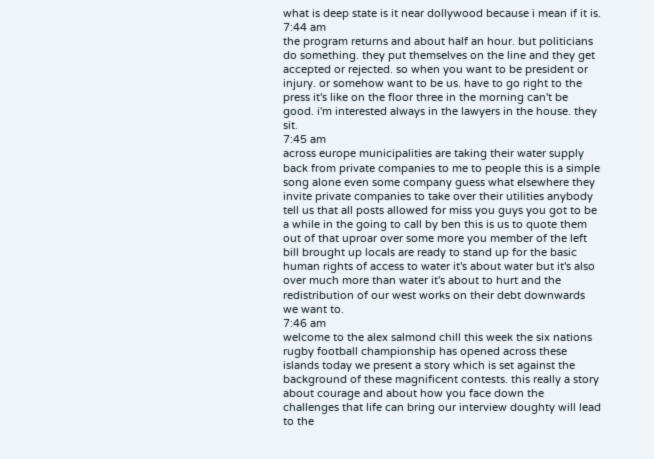what is deep state is it near dollywood because i mean if it is.
7:44 am
the program returns and about half an hour. but politicians do something. they put themselves on the line and they get accepted or rejected. so when you want to be president or injury. or somehow want to be us. have to go right to the press it's like on the floor three in the morning can't be good. i'm interested always in the lawyers in the house. they sit.
7:45 am
across europe municipalities are taking their water supply back from private companies to me to people this is a simple song alone even some company guess what elsewhere they invite private companies to take over their utilities anybody tell us that all posts allowed for miss you guys you got to be a while in the going to call by ben this is us to quote them out of that uproar over some more you member of the left bill brought up locals are ready to stand up for the basic human rights of access to water it's about water but it's also over much more than water it's about to hurt and the redistribution of our west works on their debt downwards we want to.
7:46 am
welcome to the alex salmond chill this week the six nations rugby football championship has opened across these islands today we present a story which is set against the background of these magnificent contests. this really a story about courage and about how you face down the challenges that life can bring our interview doughty will lead to the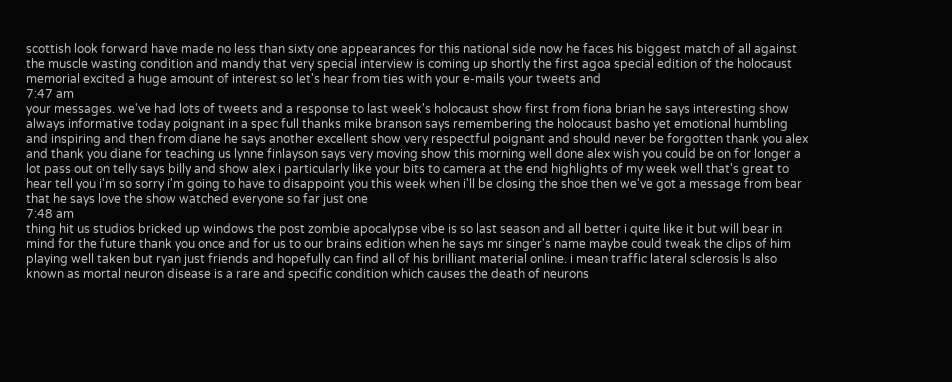scottish look forward have made no less than sixty one appearances for this national side now he faces his biggest match of all against the muscle wasting condition and mandy that very special interview is coming up shortly the first agoa special edition of the holocaust memorial excited a huge amount of interest so let's hear from ties with your e-mails your tweets and
7:47 am
your messages. we've had lots of tweets and a response to last week's holocaust show first from fiona brian he says interesting show always informative today poignant in a spec full thanks mike branson says remembering the holocaust basho yet emotional humbling and inspiring and then from diane he says another excellent show very respectful poignant and should never be forgotten thank you alex and thank you diane for teaching us lynne finlayson says very moving show this morning well done alex wish you could be on for longer a lot pass out on telly says billy and show alex i particularly like your bits to camera at the end highlights of my week well that's great to hear tell you i'm so sorry i'm going to have to disappoint you this week when i'll be closing the shoe then we've got a message from bear that he says love the show watched everyone so far just one
7:48 am
thing hit us studios bricked up windows the post zombie apocalypse vibe is so last season and all better i quite like it but will bear in mind for the future thank you once and for us to our brains edition when he says mr singer's name maybe could tweak the clips of him playing well taken but ryan just friends and hopefully can find all of his brilliant material online. i mean traffic lateral sclerosis ls also known as mortal neuron disease is a rare and specific condition which causes the death of neurons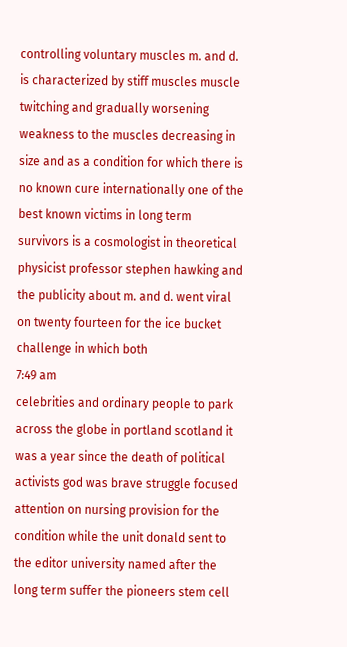controlling voluntary muscles m. and d. is characterized by stiff muscles muscle twitching and gradually worsening weakness to the muscles decreasing in size and as a condition for which there is no known cure internationally one of the best known victims in long term survivors is a cosmologist in theoretical physicist professor stephen hawking and the publicity about m. and d. went viral on twenty fourteen for the ice bucket challenge in which both
7:49 am
celebrities and ordinary people to park across the globe in portland scotland it was a year since the death of political activists god was brave struggle focused attention on nursing provision for the condition while the unit donald sent to the editor university named after the long term suffer the pioneers stem cell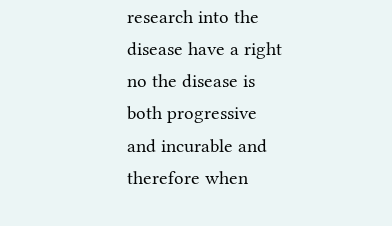research into the disease have a right no the disease is both progressive and incurable and therefore when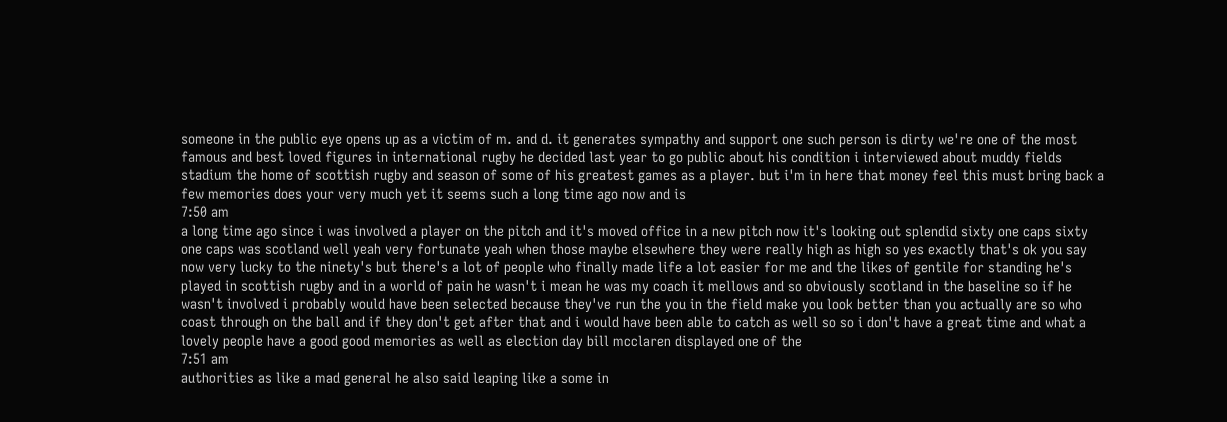someone in the public eye opens up as a victim of m. and d. it generates sympathy and support one such person is dirty we're one of the most famous and best loved figures in international rugby he decided last year to go public about his condition i interviewed about muddy fields stadium the home of scottish rugby and season of some of his greatest games as a player. but i'm in here that money feel this must bring back a few memories does your very much yet it seems such a long time ago now and is
7:50 am
a long time ago since i was involved a player on the pitch and it's moved office in a new pitch now it's looking out splendid sixty one caps sixty one caps was scotland well yeah very fortunate yeah when those maybe elsewhere they were really high as high so yes exactly that's ok you say now very lucky to the ninety's but there's a lot of people who finally made life a lot easier for me and the likes of gentile for standing he's played in scottish rugby and in a world of pain he wasn't i mean he was my coach it mellows and so obviously scotland in the baseline so if he wasn't involved i probably would have been selected because they've run the you in the field make you look better than you actually are so who coast through on the ball and if they don't get after that and i would have been able to catch as well so so i don't have a great time and what a lovely people have a good good memories as well as election day bill mcclaren displayed one of the
7:51 am
authorities as like a mad general he also said leaping like a some in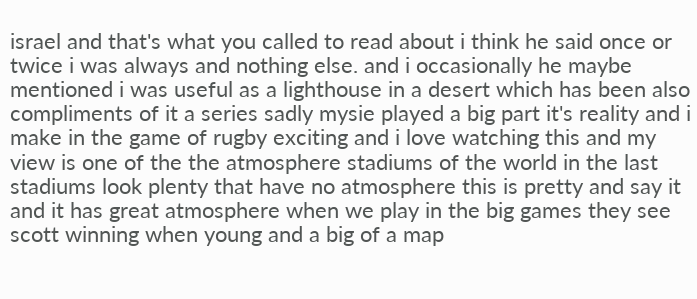israel and that's what you called to read about i think he said once or twice i was always and nothing else. and i occasionally he maybe mentioned i was useful as a lighthouse in a desert which has been also compliments of it a series sadly mysie played a big part it's reality and i make in the game of rugby exciting and i love watching this and my view is one of the the atmosphere stadiums of the world in the last stadiums look plenty that have no atmosphere this is pretty and say it and it has great atmosphere when we play in the big games they see scott winning when young and a big of a map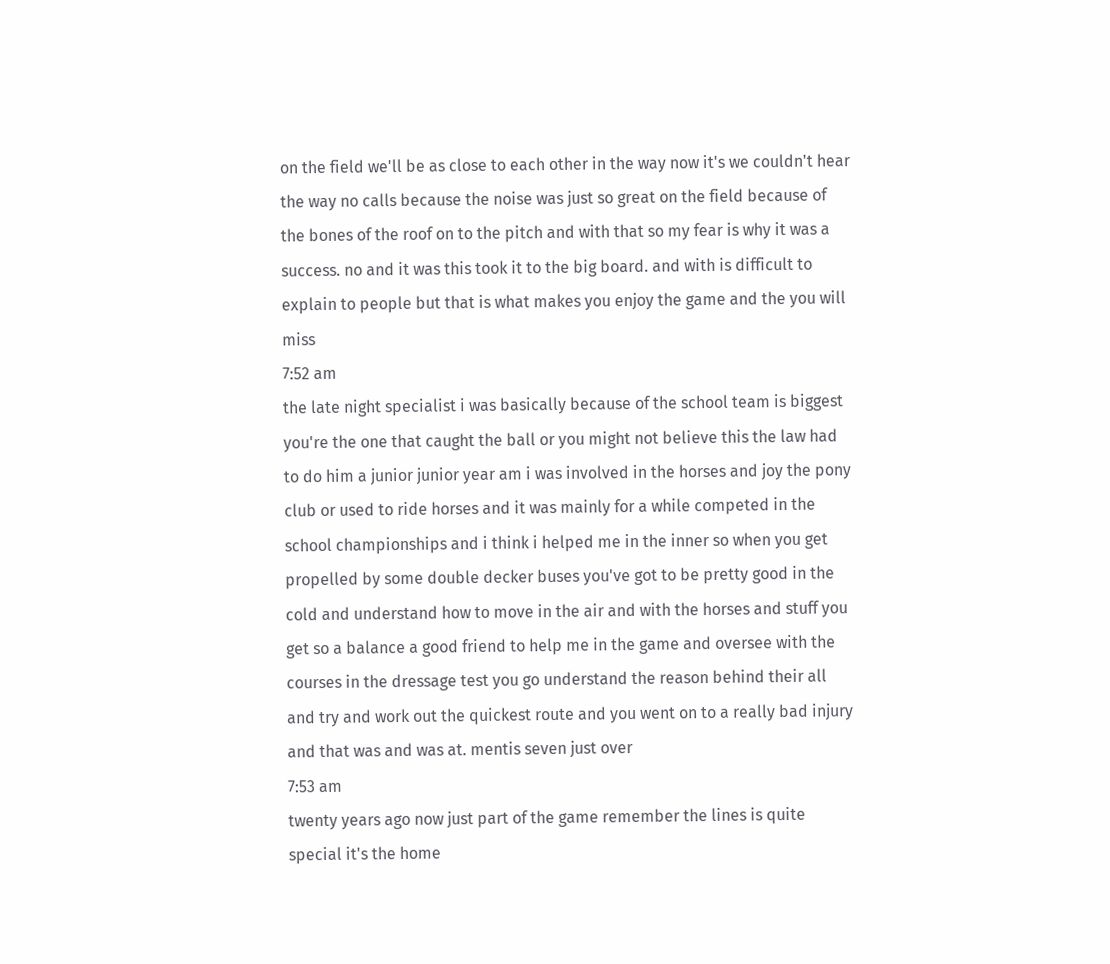on the field we'll be as close to each other in the way now it's we couldn't hear the way no calls because the noise was just so great on the field because of the bones of the roof on to the pitch and with that so my fear is why it was a success. no and it was this took it to the big board. and with is difficult to explain to people but that is what makes you enjoy the game and the you will miss
7:52 am
the late night specialist i was basically because of the school team is biggest you're the one that caught the ball or you might not believe this the law had to do him a junior junior year am i was involved in the horses and joy the pony club or used to ride horses and it was mainly for a while competed in the school championships and i think i helped me in the inner so when you get propelled by some double decker buses you've got to be pretty good in the cold and understand how to move in the air and with the horses and stuff you get so a balance a good friend to help me in the game and oversee with the courses in the dressage test you go understand the reason behind their all and try and work out the quickest route and you went on to a really bad injury and that was and was at. mentis seven just over
7:53 am
twenty years ago now just part of the game remember the lines is quite special it's the home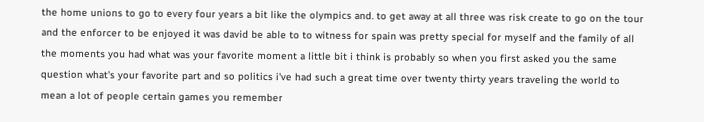the home unions to go to every four years a bit like the olympics and. to get away at all three was risk create to go on the tour and the enforcer to be enjoyed it was david be able to to witness for spain was pretty special for myself and the family of all the moments you had what was your favorite moment a little bit i think is probably so when you first asked you the same question what's your favorite part and so politics i've had such a great time over twenty thirty years traveling the world to mean a lot of people certain games you remember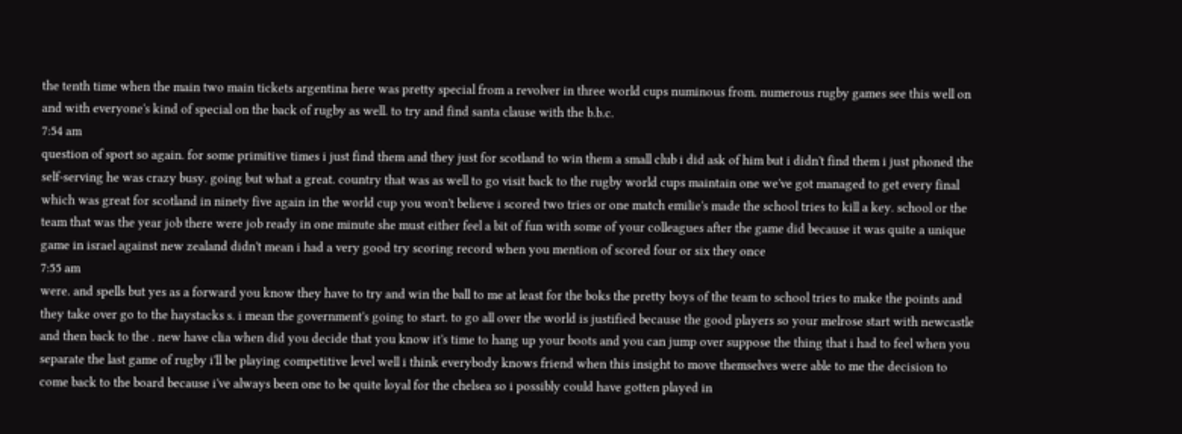the tenth time when the main two main tickets argentina here was pretty special from a revolver in three world cups numinous from. numerous rugby games see this well on and with everyone's kind of special on the back of rugby as well. to try and find santa clause with the b.b.c.
7:54 am
question of sport so again. for some primitive times i just find them and they just for scotland to win them a small club i did ask of him but i didn't find them i just phoned the self-serving he was crazy busy. going but what a great. country that was as well to go visit back to the rugby world cups maintain one we've got managed to get every final which was great for scotland in ninety five again in the world cup you won't believe i scored two tries or one match emilie's made the school tries to kill a key. school or the team that was the year job there were job ready in one minute she must either feel a bit of fun with some of your colleagues after the game did because it was quite a unique game in israel against new zealand didn't mean i had a very good try scoring record when you mention of scored four or six they once
7:55 am
were. and spells but yes as a forward you know they have to try and win the ball to me at least for the boks the pretty boys of the team to school tries to make the points and they take over go to the haystacks s. i mean the government's going to start. to go all over the world is justified because the good players so your melrose start with newcastle and then back to the . new have clia when did you decide that you know it's time to hang up your boots and you can jump over suppose the thing that i had to feel when you separate the last game of rugby i'll be playing competitive level well i think everybody knows friend when this insight to move themselves were able to me the decision to come back to the board because i've always been one to be quite loyal for the chelsea so i possibly could have gotten played in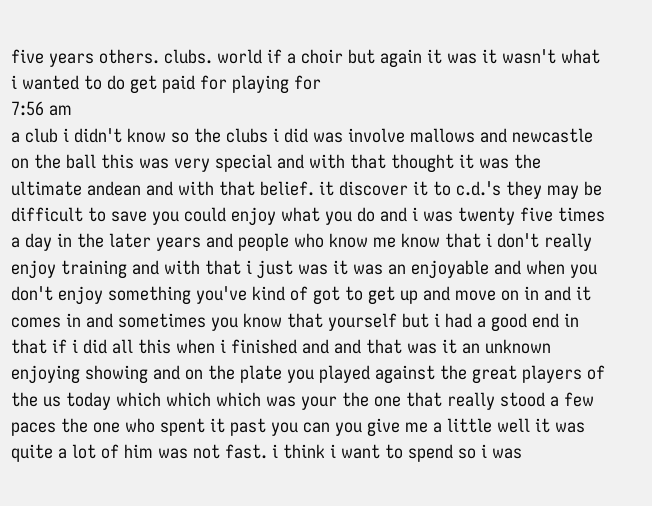five years others. clubs. world if a choir but again it was it wasn't what i wanted to do get paid for playing for
7:56 am
a club i didn't know so the clubs i did was involve mallows and newcastle on the ball this was very special and with that thought it was the ultimate andean and with that belief. it discover it to c.d.'s they may be difficult to save you could enjoy what you do and i was twenty five times a day in the later years and people who know me know that i don't really enjoy training and with that i just was it was an enjoyable and when you don't enjoy something you've kind of got to get up and move on in and it comes in and sometimes you know that yourself but i had a good end in that if i did all this when i finished and and that was it an unknown enjoying showing and on the plate you played against the great players of the us today which which which was your the one that really stood a few paces the one who spent it past you can you give me a little well it was quite a lot of him was not fast. i think i want to spend so i was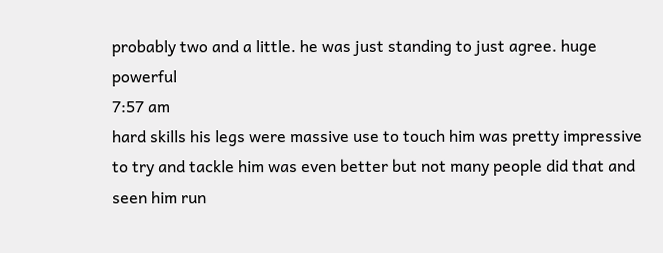probably two and a little. he was just standing to just agree. huge powerful
7:57 am
hard skills his legs were massive use to touch him was pretty impressive to try and tackle him was even better but not many people did that and seen him run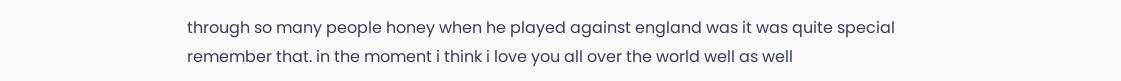through so many people honey when he played against england was it was quite special remember that. in the moment i think i love you all over the world well as well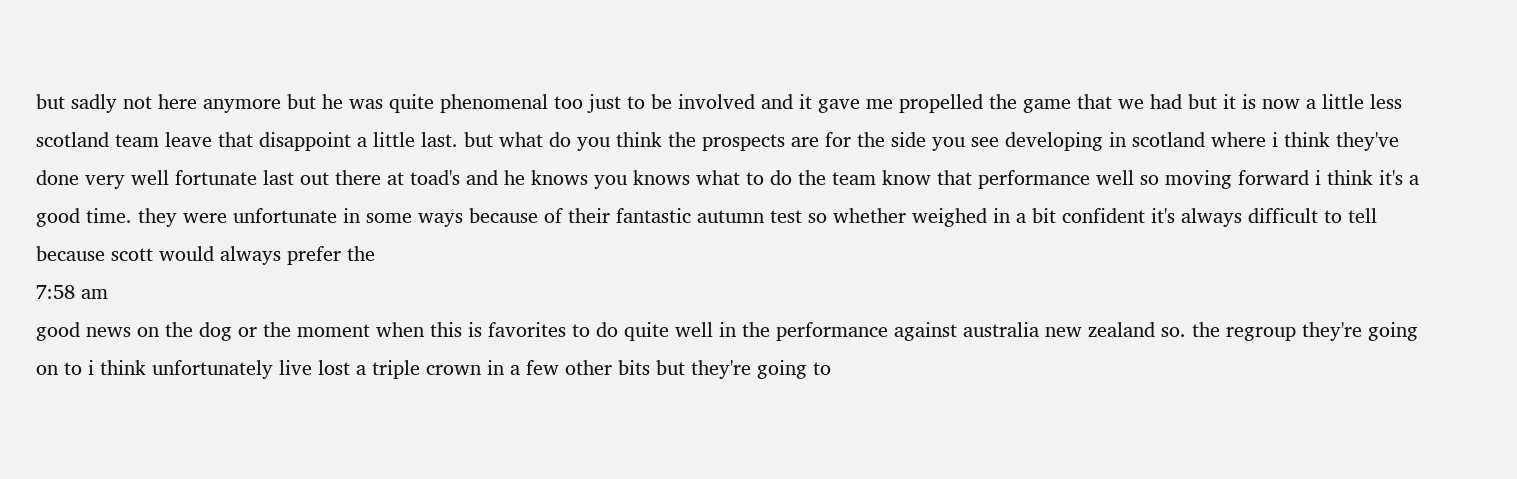but sadly not here anymore but he was quite phenomenal too just to be involved and it gave me propelled the game that we had but it is now a little less scotland team leave that disappoint a little last. but what do you think the prospects are for the side you see developing in scotland where i think they've done very well fortunate last out there at toad's and he knows you knows what to do the team know that performance well so moving forward i think it's a good time. they were unfortunate in some ways because of their fantastic autumn test so whether weighed in a bit confident it's always difficult to tell because scott would always prefer the
7:58 am
good news on the dog or the moment when this is favorites to do quite well in the performance against australia new zealand so. the regroup they're going on to i think unfortunately live lost a triple crown in a few other bits but they're going to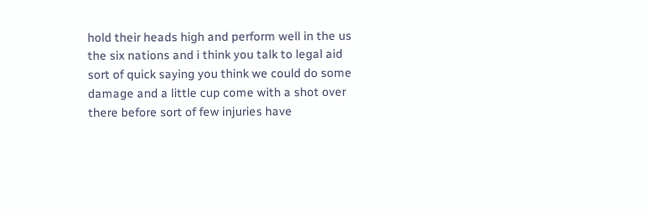hold their heads high and perform well in the us the six nations and i think you talk to legal aid sort of quick saying you think we could do some damage and a little cup come with a shot over there before sort of few injuries have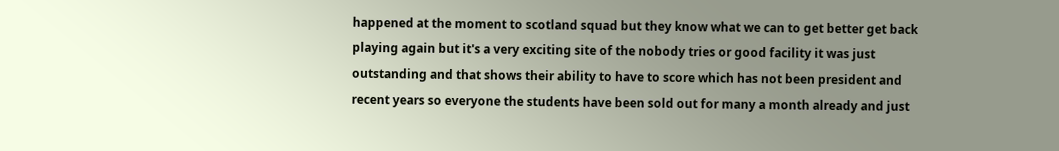happened at the moment to scotland squad but they know what we can to get better get back playing again but it's a very exciting site of the nobody tries or good facility it was just outstanding and that shows their ability to have to score which has not been president and recent years so everyone the students have been sold out for many a month already and just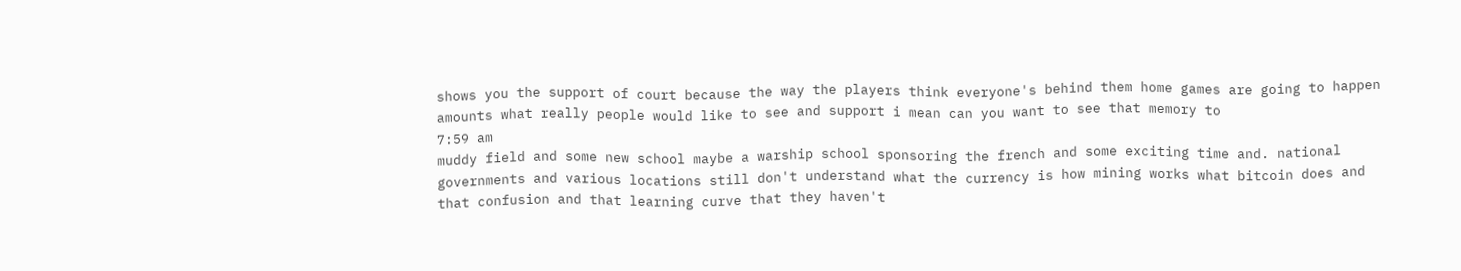shows you the support of court because the way the players think everyone's behind them home games are going to happen amounts what really people would like to see and support i mean can you want to see that memory to
7:59 am
muddy field and some new school maybe a warship school sponsoring the french and some exciting time and. national governments and various locations still don't understand what the currency is how mining works what bitcoin does and that confusion and that learning curve that they haven't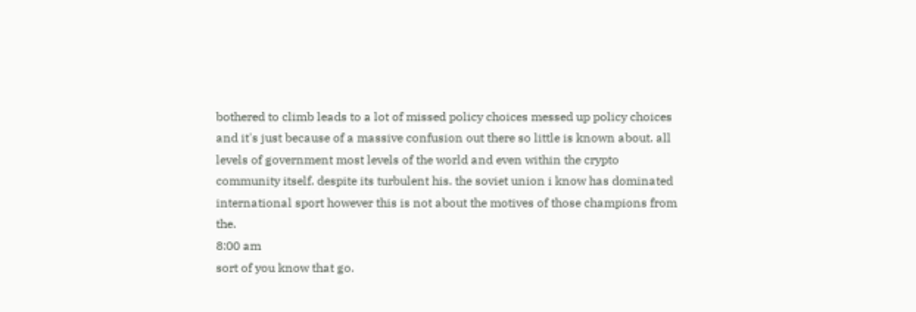bothered to climb leads to a lot of missed policy choices messed up policy choices and it's just because of a massive confusion out there so little is known about. all levels of government most levels of the world and even within the crypto community itself. despite its turbulent his. the soviet union i know has dominated international sport however this is not about the motives of those champions from the.
8:00 am
sort of you know that go.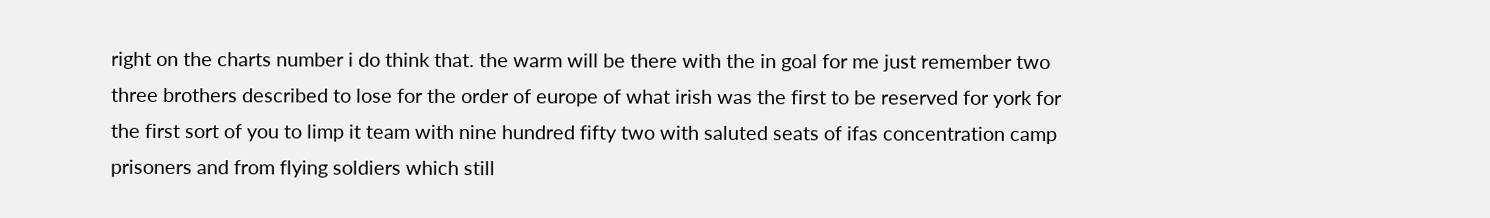right on the charts number i do think that. the warm will be there with the in goal for me just remember two three brothers described to lose for the order of europe of what irish was the first to be reserved for york for the first sort of you to limp it team with nine hundred fifty two with saluted seats of ifas concentration camp prisoners and from flying soldiers which still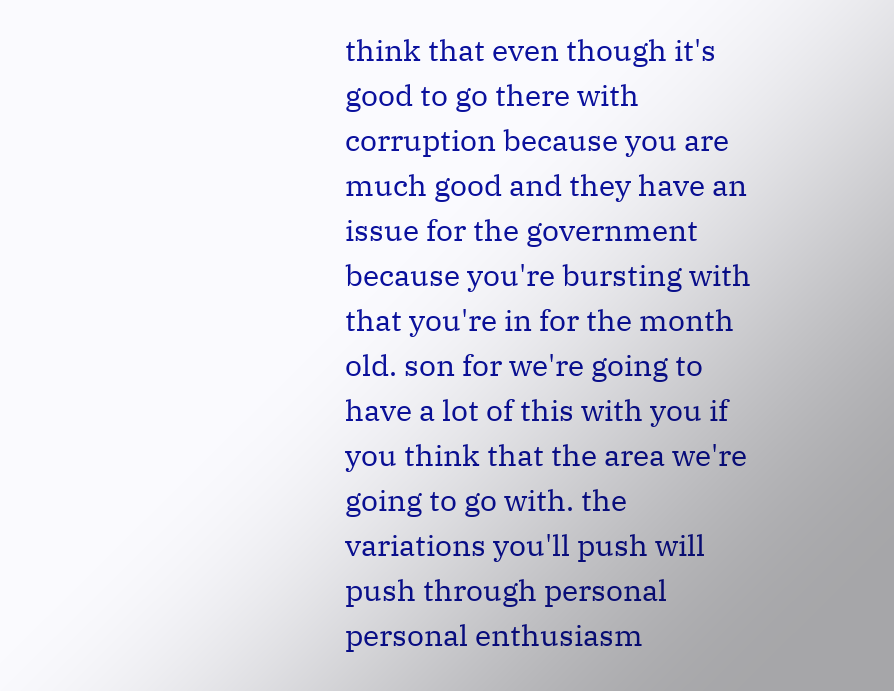think that even though it's good to go there with corruption because you are much good and they have an issue for the government because you're bursting with that you're in for the month old. son for we're going to have a lot of this with you if you think that the area we're going to go with. the variations you'll push will push through personal personal enthusiasm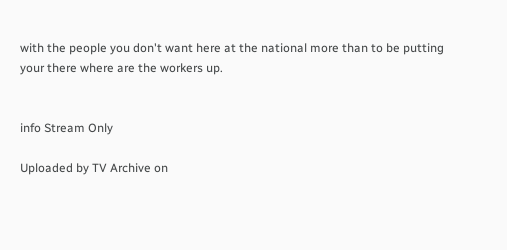with the people you don't want here at the national more than to be putting your there where are the workers up.


info Stream Only

Uploaded by TV Archive on